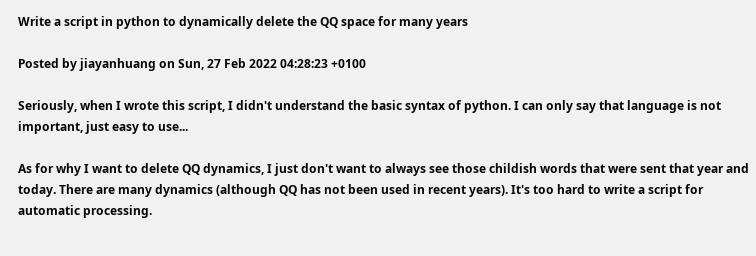Write a script in python to dynamically delete the QQ space for many years

Posted by jiayanhuang on Sun, 27 Feb 2022 04:28:23 +0100

Seriously, when I wrote this script, I didn't understand the basic syntax of python. I can only say that language is not important, just easy to use...

As for why I want to delete QQ dynamics, I just don't want to always see those childish words that were sent that year and today. There are many dynamics (although QQ has not been used in recent years). It's too hard to write a script for automatic processing.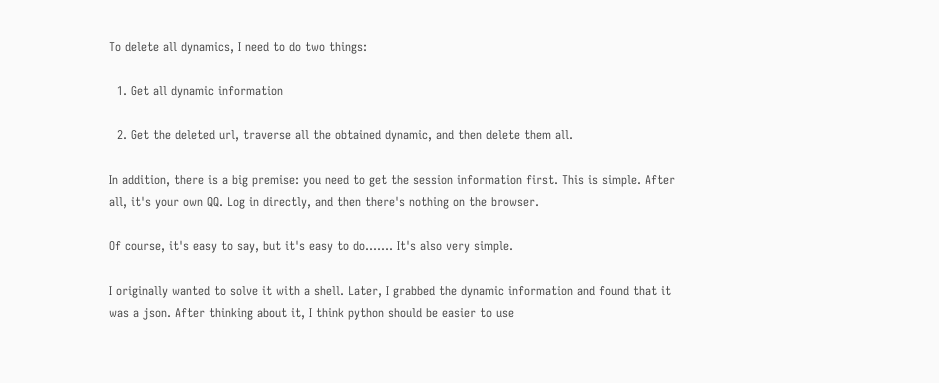To delete all dynamics, I need to do two things:

  1. Get all dynamic information

  2. Get the deleted url, traverse all the obtained dynamic, and then delete them all.

In addition, there is a big premise: you need to get the session information first. This is simple. After all, it's your own QQ. Log in directly, and then there's nothing on the browser.

Of course, it's easy to say, but it's easy to do....... It's also very simple.

I originally wanted to solve it with a shell. Later, I grabbed the dynamic information and found that it was a json. After thinking about it, I think python should be easier to use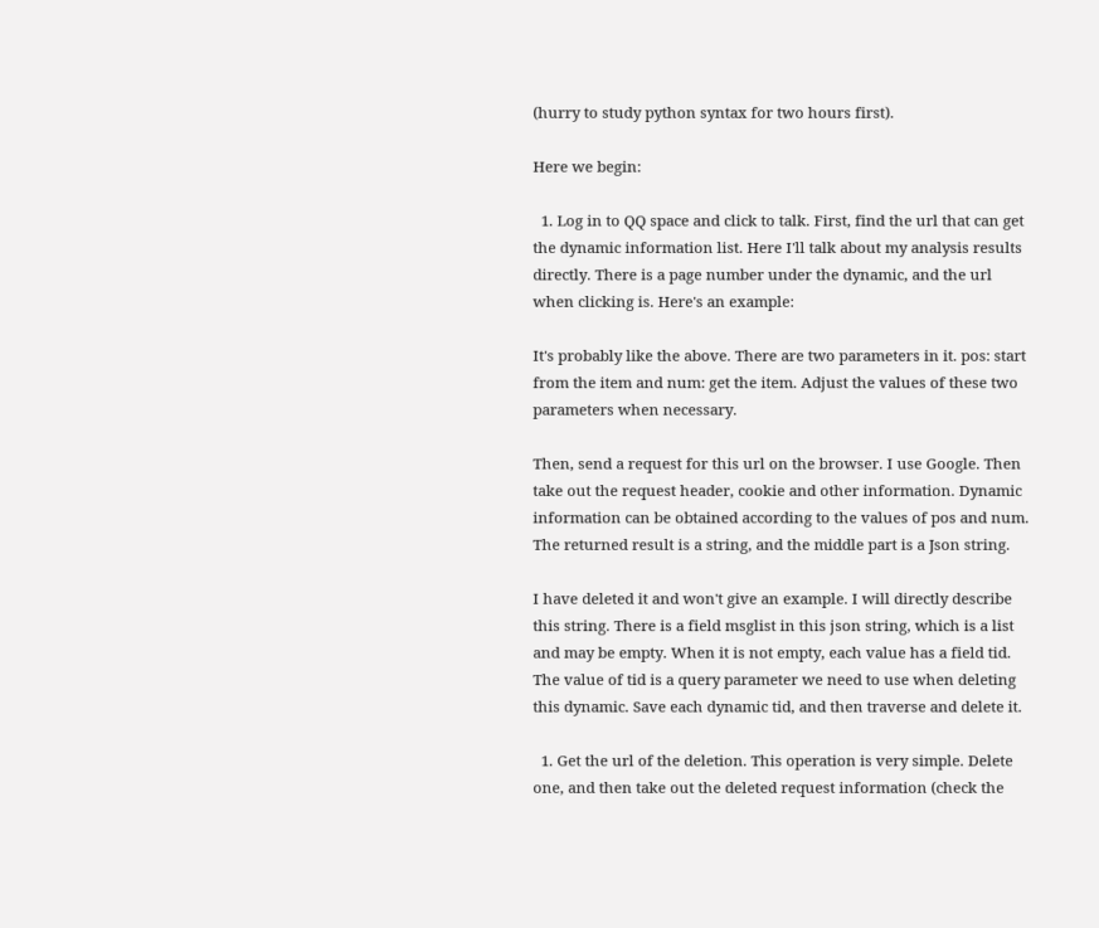(hurry to study python syntax for two hours first).

Here we begin:

  1. Log in to QQ space and click to talk. First, find the url that can get the dynamic information list. Here I'll talk about my analysis results directly. There is a page number under the dynamic, and the url when clicking is. Here's an example:

It's probably like the above. There are two parameters in it. pos: start from the item and num: get the item. Adjust the values of these two parameters when necessary.

Then, send a request for this url on the browser. I use Google. Then take out the request header, cookie and other information. Dynamic information can be obtained according to the values of pos and num. The returned result is a string, and the middle part is a Json string.

I have deleted it and won't give an example. I will directly describe this string. There is a field msglist in this json string, which is a list and may be empty. When it is not empty, each value has a field tid. The value of tid is a query parameter we need to use when deleting this dynamic. Save each dynamic tid, and then traverse and delete it.

  1. Get the url of the deletion. This operation is very simple. Delete one, and then take out the deleted request information (check the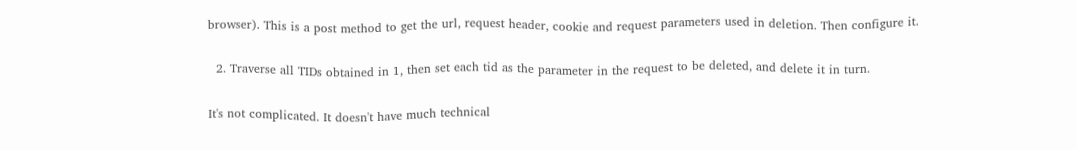browser). This is a post method to get the url, request header, cookie and request parameters used in deletion. Then configure it.

  2. Traverse all TIDs obtained in 1, then set each tid as the parameter in the request to be deleted, and delete it in turn.

It's not complicated. It doesn't have much technical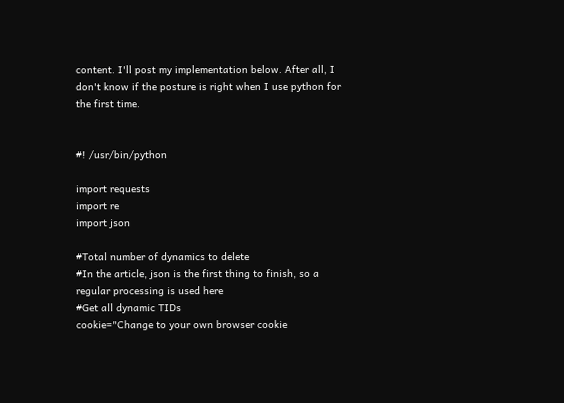content. I'll post my implementation below. After all, I don't know if the posture is right when I use python for the first time.


#! /usr/bin/python

import requests
import re
import json

#Total number of dynamics to delete
#In the article, json is the first thing to finish, so a regular processing is used here
#Get all dynamic TIDs
cookie="Change to your own browser cookie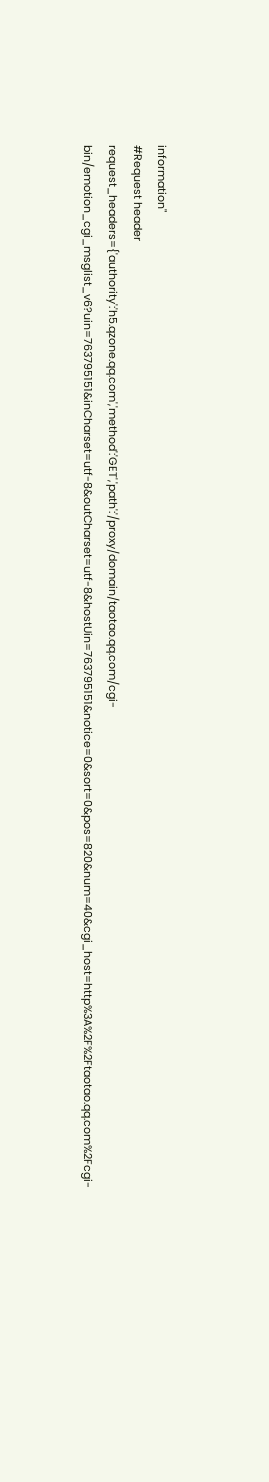information"
#Request header
request_headers={'authority':'h5.qzone.qq.com','method':'GET','path':'/proxy/domain/taotao.qq.com/cgi-bin/emotion_cgi_msglist_v6?uin=763795151&inCharset=utf-8&outCharset=utf-8&hostUin=763795151&notice=0&sort=0&pos=820&num=40&cgi_host=http%3A%2F%2Ftaotao.qq.com%2Fcgi-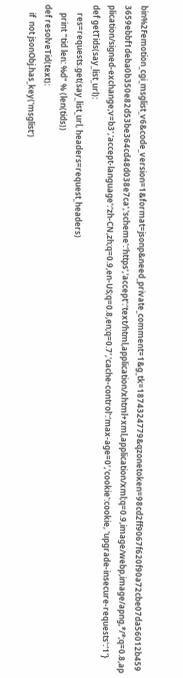bin%2Femotion_cgi_msglist_v6&code_version=1&format=jsonp&need_private_comment=1&g_tk=1874324779&qzonetoken=98cd2ff9067f620f90a72cbe07da56012b4593659ebbf1deba0b350e82d53be364cd48d038e7ca','scheme':'https','accept':'text/html,application/xhtml+xml,application/xml;q=0.9,image/webp,image/apng,*/*;q=0.8,application/signed-exchange;v=b3','accept-language':'zh-CN,zh;q=0.9,en-US;q=0.8,en;q=0.7','cache-control':'max-age=0','cookie':cookie, 'upgrade-insecure-requests':'1'}
def getTids(say_list_url):
    res=requests.get(say_list_url, headers=request_headers)
    print "tid len: %d" % (len(tids))
def resolveTid(text):
    if  not jsonObj.has_key('msglist')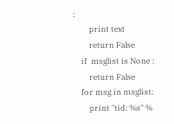:
        print text
        return False
    if  msglist is None :
        return False
    for msg in msglist:
        print "tid: %s" %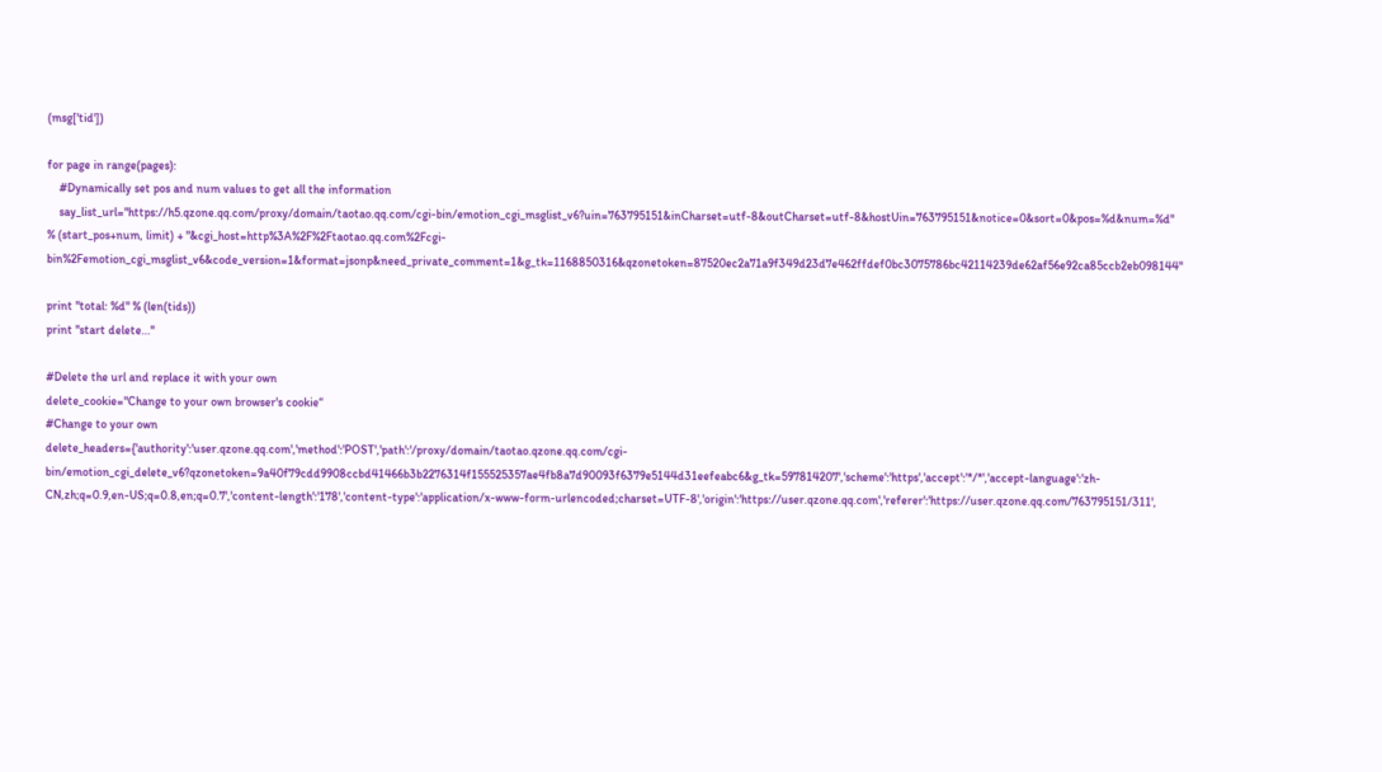(msg['tid'])

for page in range(pages):
    #Dynamically set pos and num values to get all the information
    say_list_url="https://h5.qzone.qq.com/proxy/domain/taotao.qq.com/cgi-bin/emotion_cgi_msglist_v6?uin=763795151&inCharset=utf-8&outCharset=utf-8&hostUin=763795151&notice=0&sort=0&pos=%d&num=%d" % (start_pos+num, limit) + "&cgi_host=http%3A%2F%2Ftaotao.qq.com%2Fcgi-bin%2Femotion_cgi_msglist_v6&code_version=1&format=jsonp&need_private_comment=1&g_tk=1168850316&qzonetoken=87520ec2a71a9f349d23d7e462ffdef0bc3075786bc42114239de62af56e92ca85ccb2eb098144"

print "total: %d" % (len(tids))
print "start delete..."

#Delete the url and replace it with your own
delete_cookie="Change to your own browser's cookie“
#Change to your own
delete_headers={'authority':'user.qzone.qq.com','method':'POST','path':'/proxy/domain/taotao.qzone.qq.com/cgi-bin/emotion_cgi_delete_v6?qzonetoken=9a40f79cdd9908ccbd41466b3b2276314f155525357ae4fb8a7d90093f6379e5144d31eefeabc6&g_tk=597814207','scheme':'https','accept':'*/*','accept-language':'zh-CN,zh;q=0.9,en-US;q=0.8,en;q=0.7','content-length':'178','content-type':'application/x-www-form-urlencoded;charset=UTF-8','origin':'https://user.qzone.qq.com','referer':'https://user.qzone.qq.com/763795151/311',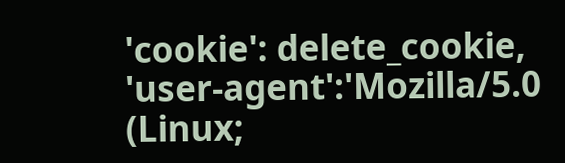'cookie': delete_cookie, 'user-agent':'Mozilla/5.0 (Linux;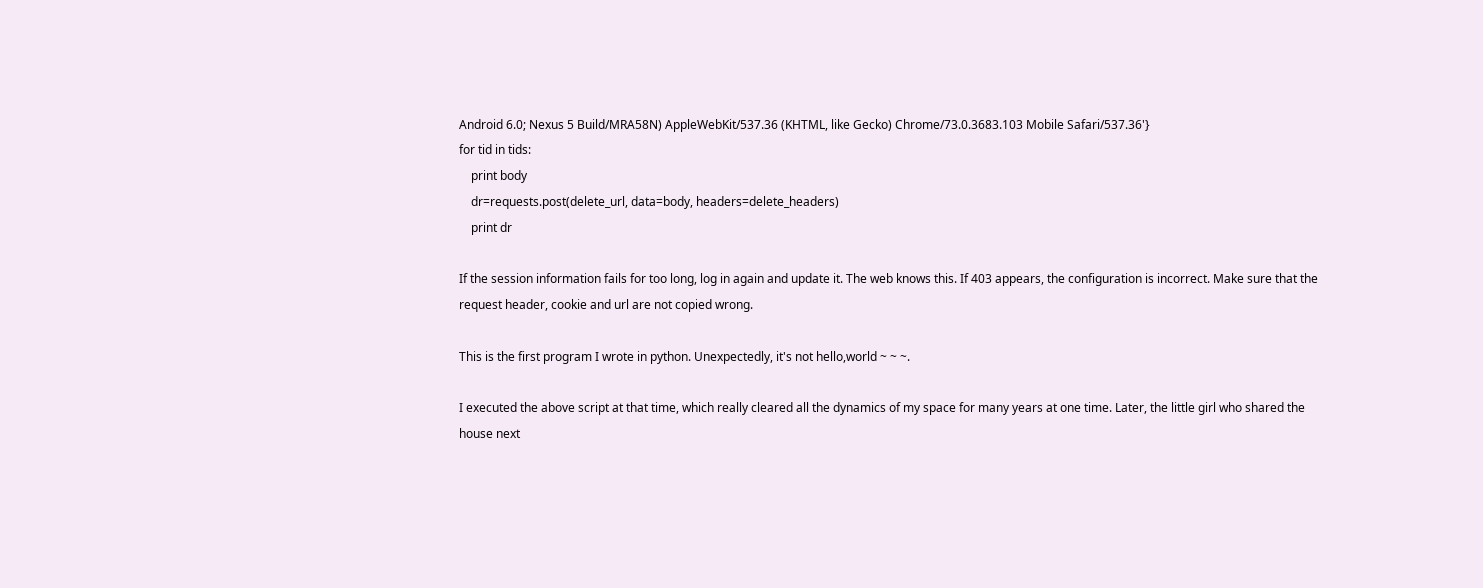Android 6.0; Nexus 5 Build/MRA58N) AppleWebKit/537.36 (KHTML, like Gecko) Chrome/73.0.3683.103 Mobile Safari/537.36'}
for tid in tids:
    print body
    dr=requests.post(delete_url, data=body, headers=delete_headers)
    print dr

If the session information fails for too long, log in again and update it. The web knows this. If 403 appears, the configuration is incorrect. Make sure that the request header, cookie and url are not copied wrong.

This is the first program I wrote in python. Unexpectedly, it's not hello,world ~ ~ ~.

I executed the above script at that time, which really cleared all the dynamics of my space for many years at one time. Later, the little girl who shared the house next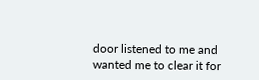door listened to me and wanted me to clear it for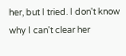her, but I tried. I don't know why I can't clear her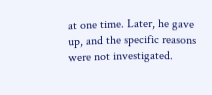at one time. Later, he gave up, and the specific reasons were not investigated.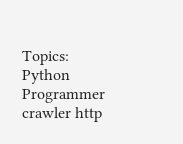Topics: Python Programmer crawler http